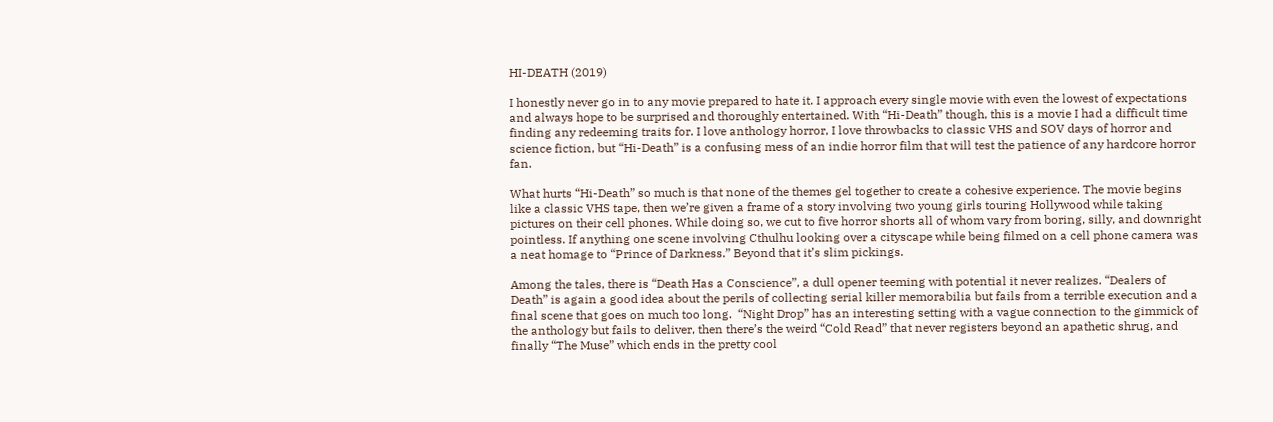HI-DEATH (2019)

I honestly never go in to any movie prepared to hate it. I approach every single movie with even the lowest of expectations and always hope to be surprised and thoroughly entertained. With “Hi-Death” though, this is a movie I had a difficult time finding any redeeming traits for. I love anthology horror, I love throwbacks to classic VHS and SOV days of horror and science fiction, but “Hi-Death” is a confusing mess of an indie horror film that will test the patience of any hardcore horror fan.

What hurts “Hi-Death” so much is that none of the themes gel together to create a cohesive experience. The movie begins like a classic VHS tape, then we’re given a frame of a story involving two young girls touring Hollywood while taking pictures on their cell phones. While doing so, we cut to five horror shorts all of whom vary from boring, silly, and downright pointless. If anything one scene involving Cthulhu looking over a cityscape while being filmed on a cell phone camera was a neat homage to “Prince of Darkness.” Beyond that it’s slim pickings.

Among the tales, there is “Death Has a Conscience”, a dull opener teeming with potential it never realizes. “Dealers of Death” is again a good idea about the perils of collecting serial killer memorabilia but fails from a terrible execution and a final scene that goes on much too long.  “Night Drop” has an interesting setting with a vague connection to the gimmick of the anthology but fails to deliver, then there’s the weird “Cold Read” that never registers beyond an apathetic shrug, and finally “The Muse” which ends in the pretty cool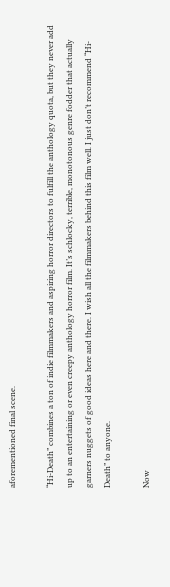aforementioned final scene.

“Hi-Death” combines a ton of indie filmmakers and aspiring horror directors to fulfill the anthology quota, but they never add up to an entertaining or even creepy anthology horror film. It’s schlocky, terrible, monotonous genre fodder that actually garners nuggets of good ideas here and there. I wish all the filmmakers behind this film well. I just don’t recommend “Hi-Death” to anyone.

Now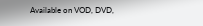Available on VOD, DVD,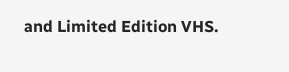and Limited Edition VHS.